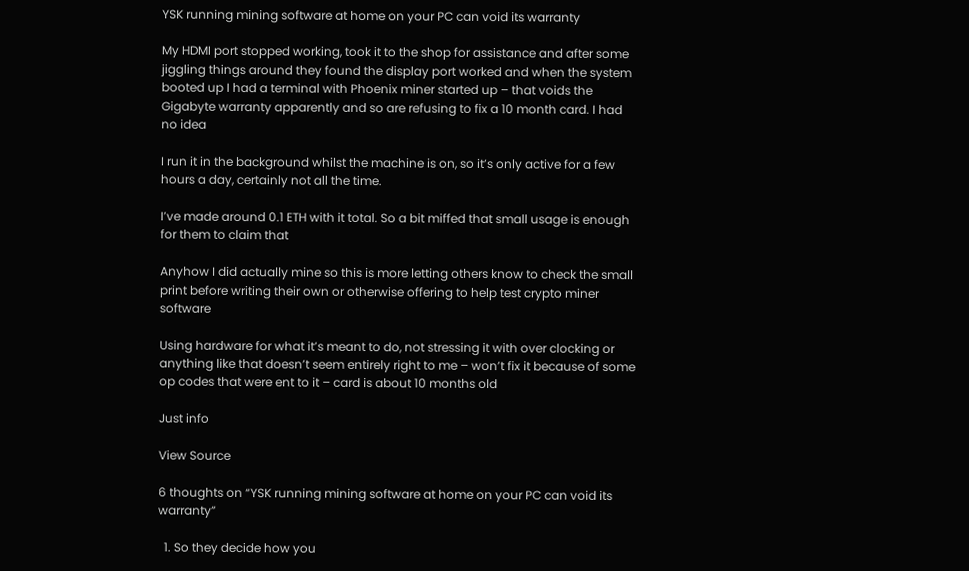YSK running mining software at home on your PC can void its warranty

My HDMI port stopped working, took it to the shop for assistance and after some jiggling things around they found the display port worked and when the system booted up I had a terminal with Phoenix miner started up – that voids the Gigabyte warranty apparently and so are refusing to fix a 10 month card. I had no idea

I run it in the background whilst the machine is on, so it’s only active for a few hours a day, certainly not all the time.

I’ve made around 0.1 ETH with it total. So a bit miffed that small usage is enough for them to claim that

Anyhow I did actually mine so this is more letting others know to check the small print before writing their own or otherwise offering to help test crypto miner software

Using hardware for what it’s meant to do, not stressing it with over clocking or anything like that doesn’t seem entirely right to me – won’t fix it because of some op codes that were ent to it – card is about 10 months old

Just info

View Source

6 thoughts on “YSK running mining software at home on your PC can void its warranty”

  1. So they decide how you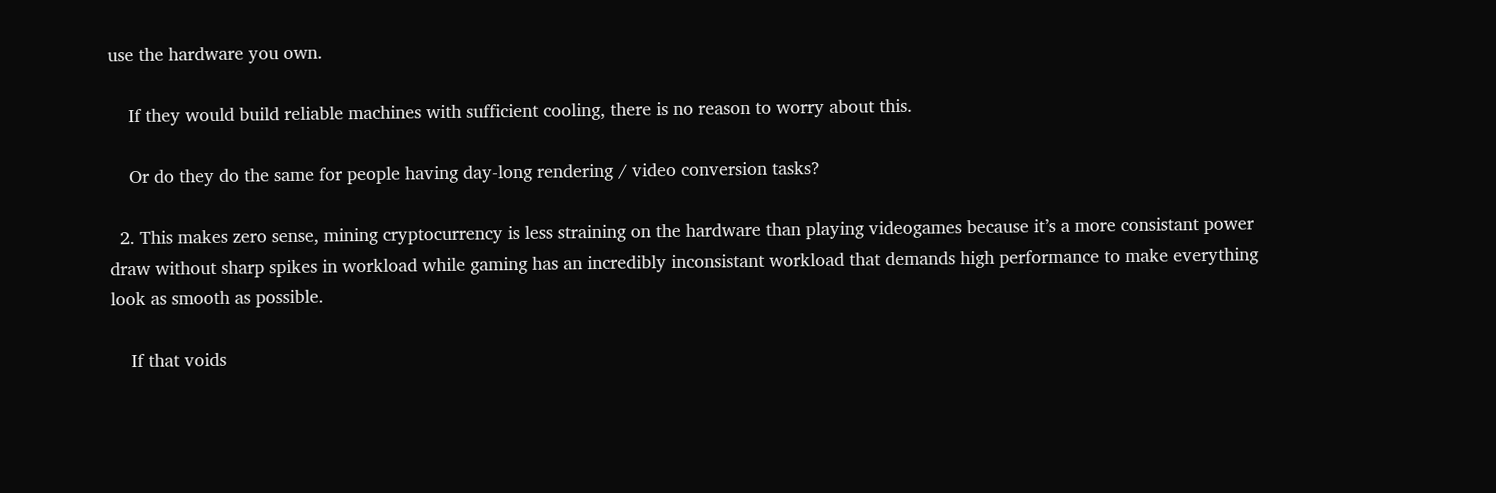use the hardware you own.

    If they would build reliable machines with sufficient cooling, there is no reason to worry about this.

    Or do they do the same for people having day-long rendering / video conversion tasks?

  2. This makes zero sense, mining cryptocurrency is less straining on the hardware than playing videogames because it’s a more consistant power draw without sharp spikes in workload while gaming has an incredibly inconsistant workload that demands high performance to make everything look as smooth as possible.

    If that voids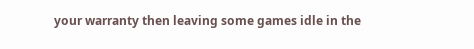your warranty then leaving some games idle in the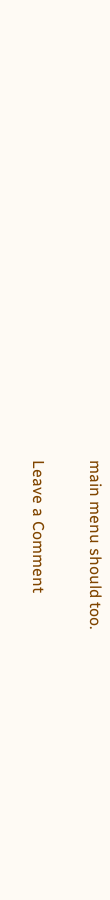main menu should too.


Leave a Comment